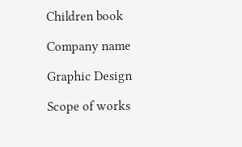Children book

Company name

Graphic Design

Scope of works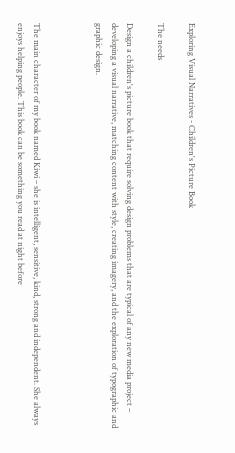Exploring Visual Narratives - Children's Picture Book

The needs

Design a children's picture book that require solving design problems that are typical of any new media project – developing a visual narrative, matching content with style, creating imagery, and the exploration of typographic and graphic design.



The main character of my book named Kiwi – she is intelligent, sensitive, kind, strong and independent. She always enjoys helping people. This book can be something you read at night before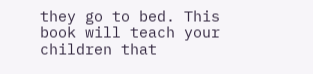they go to bed. This book will teach your children that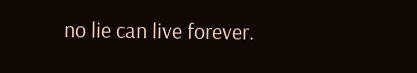no lie can live forever.